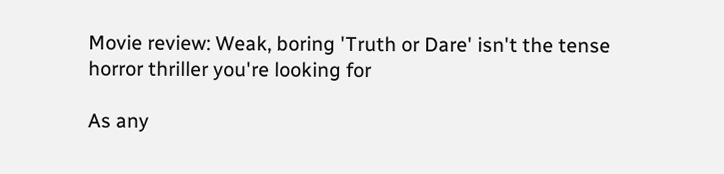Movie review: Weak, boring 'Truth or Dare' isn't the tense horror thriller you're looking for

As any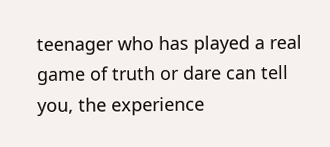teenager who has played a real game of truth or dare can tell you, the experience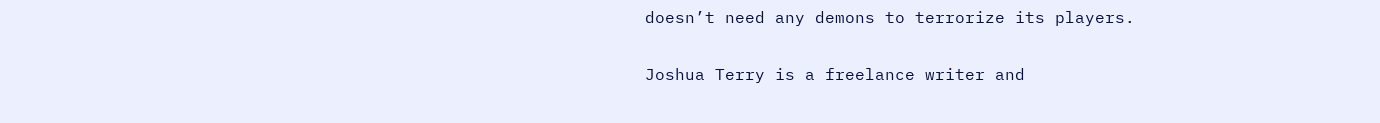doesn’t need any demons to terrorize its players.

Joshua Terry is a freelance writer and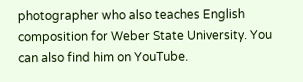photographer who also teaches English composition for Weber State University. You can also find him on YouTube.